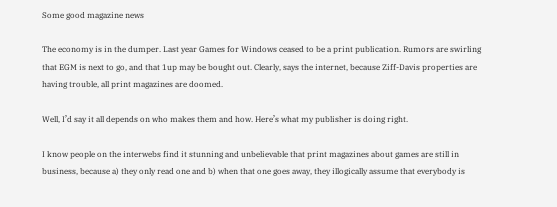Some good magazine news

The economy is in the dumper. Last year Games for Windows ceased to be a print publication. Rumors are swirling that EGM is next to go, and that 1up may be bought out. Clearly, says the internet, because Ziff-Davis properties are having trouble, all print magazines are doomed.

Well, I’d say it all depends on who makes them and how. Here’s what my publisher is doing right.

I know people on the interwebs find it stunning and unbelievable that print magazines about games are still in business, because a) they only read one and b) when that one goes away, they illogically assume that everybody is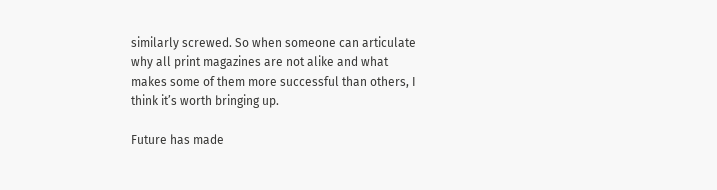similarly screwed. So when someone can articulate why all print magazines are not alike and what makes some of them more successful than others, I think it’s worth bringing up.

Future has made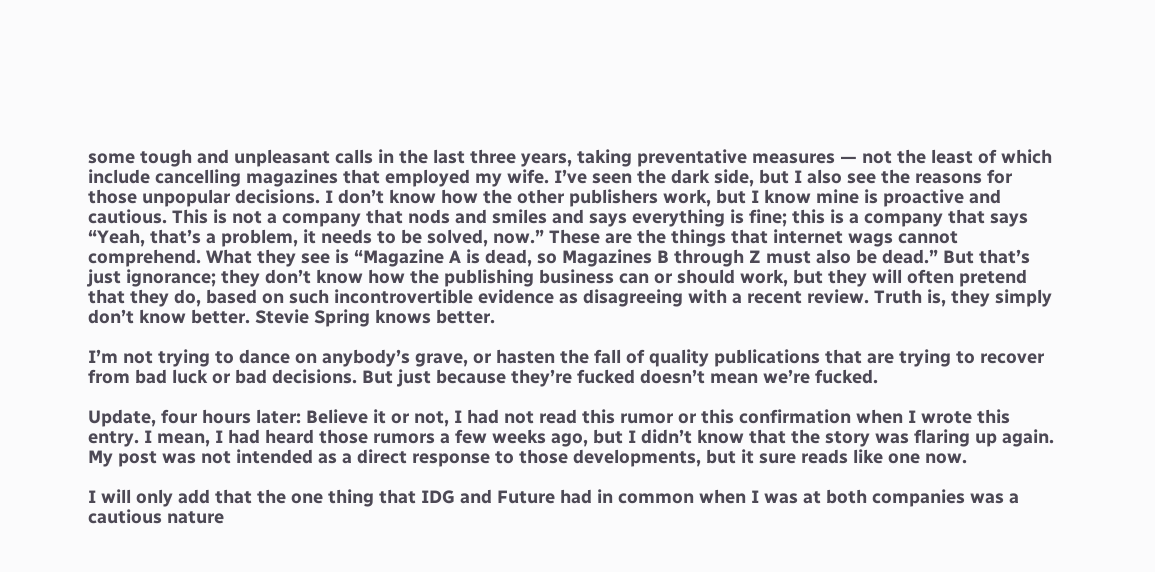some tough and unpleasant calls in the last three years, taking preventative measures — not the least of which include cancelling magazines that employed my wife. I’ve seen the dark side, but I also see the reasons for those unpopular decisions. I don’t know how the other publishers work, but I know mine is proactive and cautious. This is not a company that nods and smiles and says everything is fine; this is a company that says “Yeah, that’s a problem, it needs to be solved, now.” These are the things that internet wags cannot comprehend. What they see is “Magazine A is dead, so Magazines B through Z must also be dead.” But that’s just ignorance; they don’t know how the publishing business can or should work, but they will often pretend that they do, based on such incontrovertible evidence as disagreeing with a recent review. Truth is, they simply don’t know better. Stevie Spring knows better.

I’m not trying to dance on anybody’s grave, or hasten the fall of quality publications that are trying to recover from bad luck or bad decisions. But just because they’re fucked doesn’t mean we’re fucked.

Update, four hours later: Believe it or not, I had not read this rumor or this confirmation when I wrote this entry. I mean, I had heard those rumors a few weeks ago, but I didn’t know that the story was flaring up again. My post was not intended as a direct response to those developments, but it sure reads like one now.

I will only add that the one thing that IDG and Future had in common when I was at both companies was a cautious nature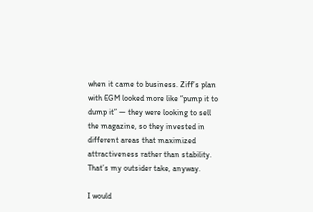when it came to business. Ziff’s plan with EGM looked more like “pump it to dump it” — they were looking to sell the magazine, so they invested in different areas that maximized attractiveness rather than stability. That’s my outsider take, anyway.

I would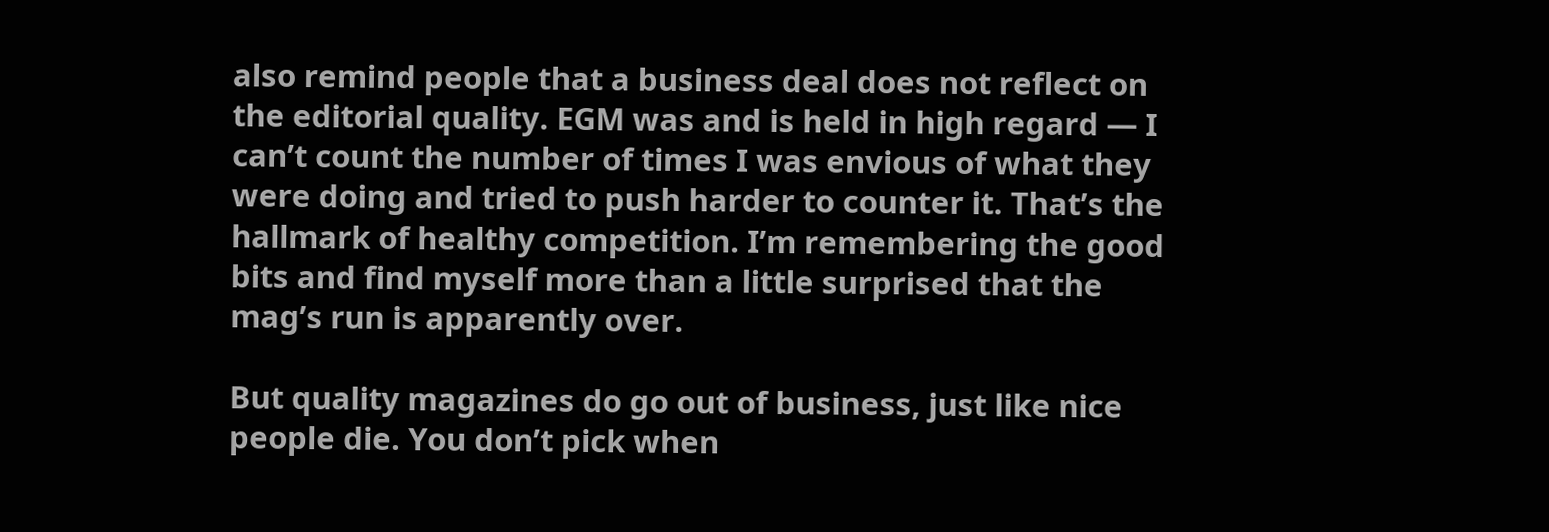also remind people that a business deal does not reflect on the editorial quality. EGM was and is held in high regard — I can’t count the number of times I was envious of what they were doing and tried to push harder to counter it. That’s the hallmark of healthy competition. I’m remembering the good bits and find myself more than a little surprised that the mag’s run is apparently over.

But quality magazines do go out of business, just like nice people die. You don’t pick when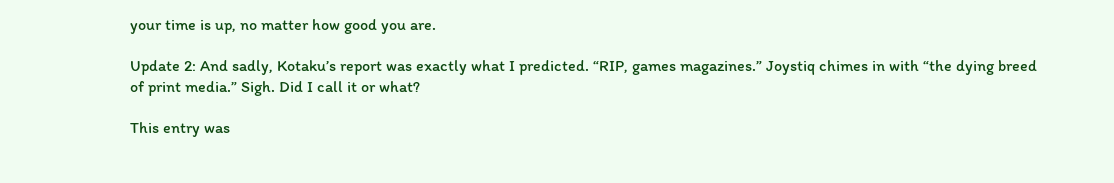your time is up, no matter how good you are.

Update 2: And sadly, Kotaku’s report was exactly what I predicted. “RIP, games magazines.” Joystiq chimes in with “the dying breed of print media.” Sigh. Did I call it or what?

This entry was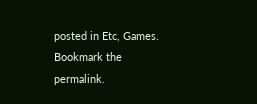posted in Etc, Games. Bookmark the permalink.